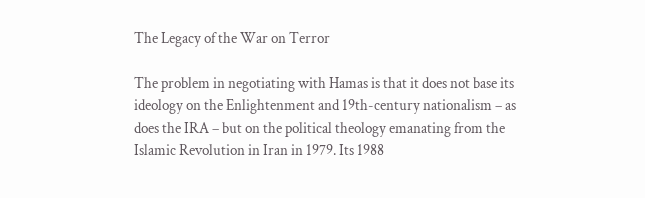The Legacy of the War on Terror

The problem in negotiating with Hamas is that it does not base its ideology on the Enlightenment and 19th-century nationalism – as does the IRA – but on the political theology emanating from the Islamic Revolution in Iran in 1979. Its 1988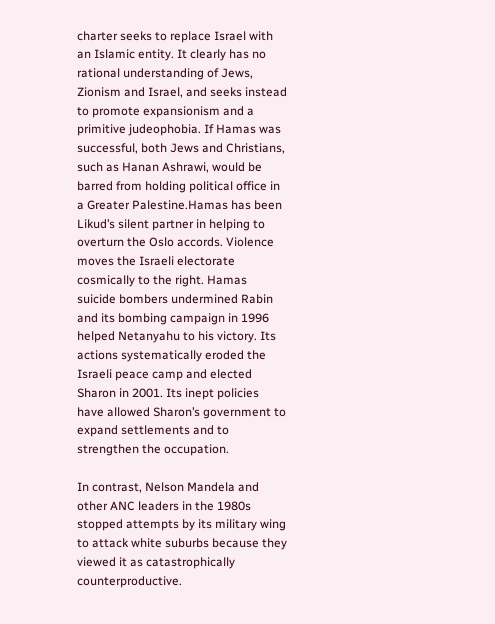charter seeks to replace Israel with an Islamic entity. It clearly has no rational understanding of Jews, Zionism and Israel, and seeks instead to promote expansionism and a primitive judeophobia. If Hamas was successful, both Jews and Christians, such as Hanan Ashrawi, would be barred from holding political office in a Greater Palestine.Hamas has been Likud’s silent partner in helping to overturn the Oslo accords. Violence moves the Israeli electorate cosmically to the right. Hamas suicide bombers undermined Rabin and its bombing campaign in 1996 helped Netanyahu to his victory. Its actions systematically eroded the Israeli peace camp and elected Sharon in 2001. Its inept policies have allowed Sharon’s government to expand settlements and to strengthen the occupation.

In contrast, Nelson Mandela and other ANC leaders in the 1980s stopped attempts by its military wing to attack white suburbs because they viewed it as catastrophically counterproductive.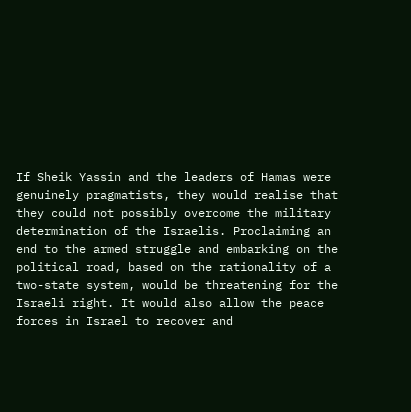If Sheik Yassin and the leaders of Hamas were genuinely pragmatists, they would realise that they could not possibly overcome the military determination of the Israelis. Proclaiming an end to the armed struggle and embarking on the political road, based on the rationality of a two-state system, would be threatening for the Israeli right. It would also allow the peace forces in Israel to recover and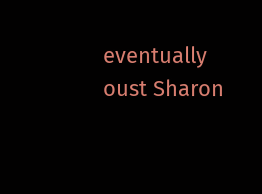eventually oust Sharon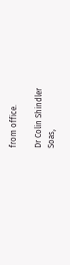from office.

Dr Colin Shindler
Soas,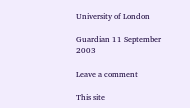University of London

Guardian 11 September 2003

Leave a comment

This site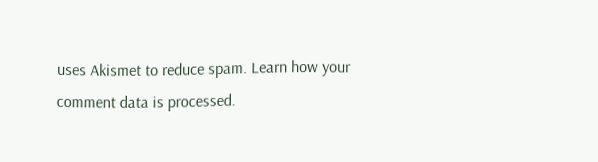uses Akismet to reduce spam. Learn how your comment data is processed.